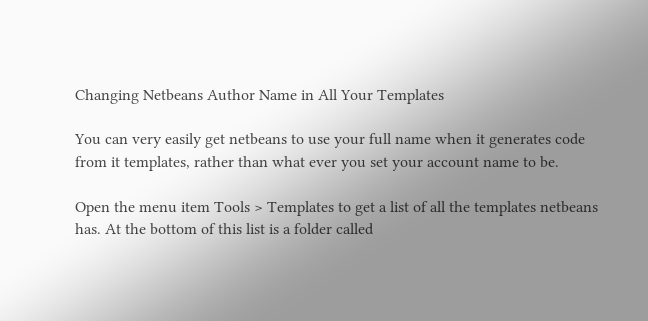Changing Netbeans Author Name in All Your Templates

You can very easily get netbeans to use your full name when it generates code from it templates, rather than what ever you set your account name to be.

Open the menu item Tools > Templates to get a list of all the templates netbeans has. At the bottom of this list is a folder called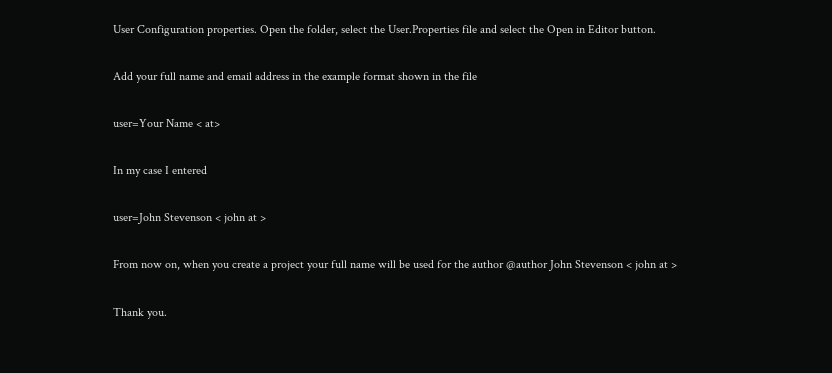User Configuration properties. Open the folder, select the User.Properties file and select the Open in Editor button.

Add your full name and email address in the example format shown in the file

user=Your Name < at>

In my case I entered

user=John Stevenson < john at >

From now on, when you create a project your full name will be used for the author @author John Stevenson < john at >

Thank you.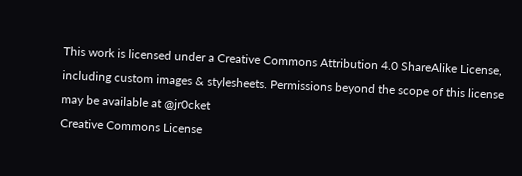This work is licensed under a Creative Commons Attribution 4.0 ShareAlike License, including custom images & stylesheets. Permissions beyond the scope of this license may be available at @jr0cket
Creative Commons License